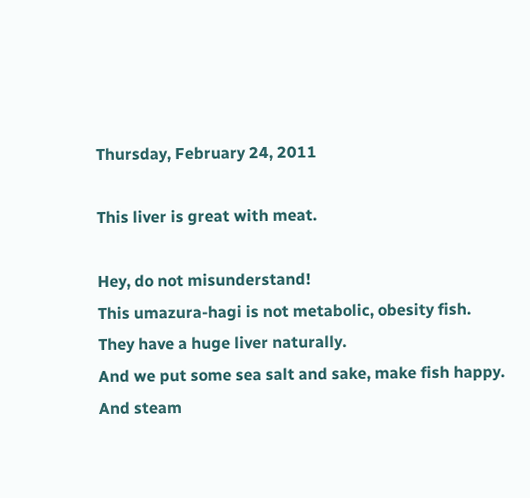Thursday, February 24, 2011

This liver is great with meat.

Hey, do not misunderstand!
This umazura-hagi is not metabolic, obesity fish.
They have a huge liver naturally.
And we put some sea salt and sake, make fish happy.
And steam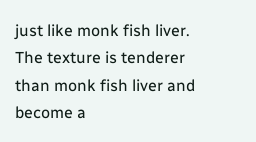just like monk fish liver.
The texture is tenderer than monk fish liver and become a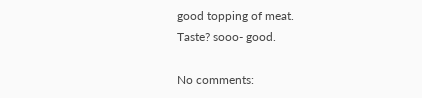good topping of meat.
Taste? sooo- good.

No comments: